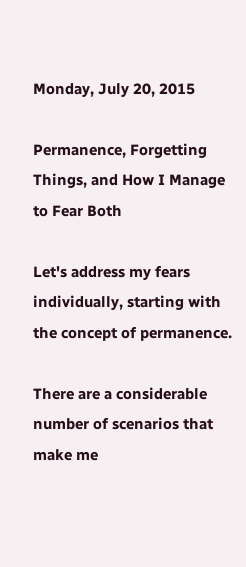Monday, July 20, 2015

Permanence, Forgetting Things, and How I Manage to Fear Both

Let's address my fears individually, starting with the concept of permanence.

There are a considerable number of scenarios that make me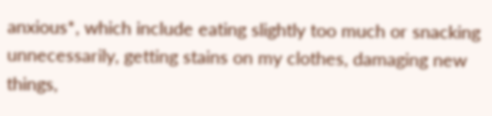anxious*, which include eating slightly too much or snacking unnecessarily, getting stains on my clothes, damaging new things,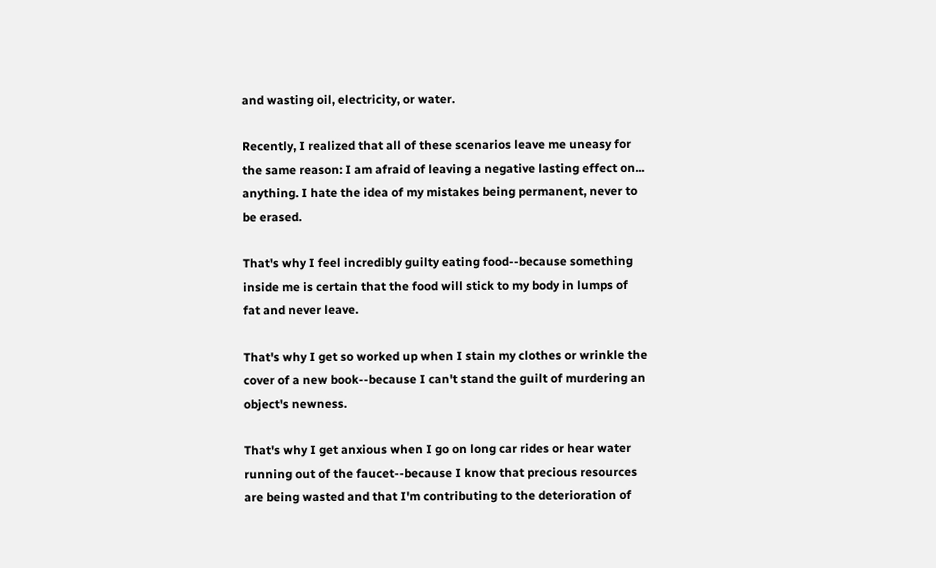and wasting oil, electricity, or water.

Recently, I realized that all of these scenarios leave me uneasy for the same reason: I am afraid of leaving a negative lasting effect on... anything. I hate the idea of my mistakes being permanent, never to be erased.

That's why I feel incredibly guilty eating food--because something inside me is certain that the food will stick to my body in lumps of fat and never leave.

That's why I get so worked up when I stain my clothes or wrinkle the cover of a new book--because I can't stand the guilt of murdering an object's newness.

That's why I get anxious when I go on long car rides or hear water running out of the faucet--because I know that precious resources are being wasted and that I'm contributing to the deterioration of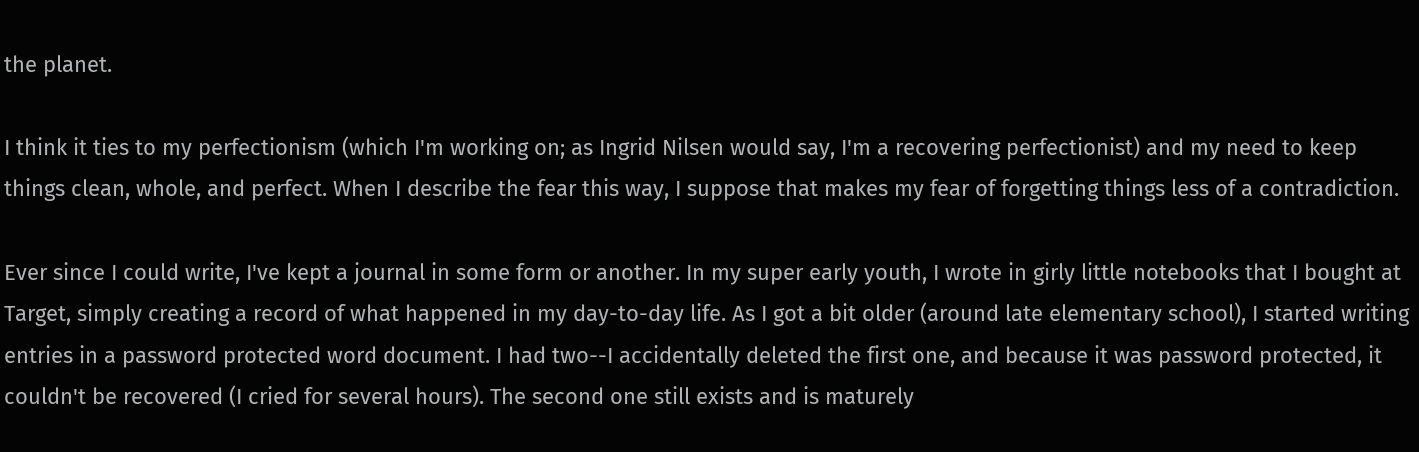the planet.

I think it ties to my perfectionism (which I'm working on; as Ingrid Nilsen would say, I'm a recovering perfectionist) and my need to keep things clean, whole, and perfect. When I describe the fear this way, I suppose that makes my fear of forgetting things less of a contradiction.

Ever since I could write, I've kept a journal in some form or another. In my super early youth, I wrote in girly little notebooks that I bought at Target, simply creating a record of what happened in my day-to-day life. As I got a bit older (around late elementary school), I started writing entries in a password protected word document. I had two--I accidentally deleted the first one, and because it was password protected, it couldn't be recovered (I cried for several hours). The second one still exists and is maturely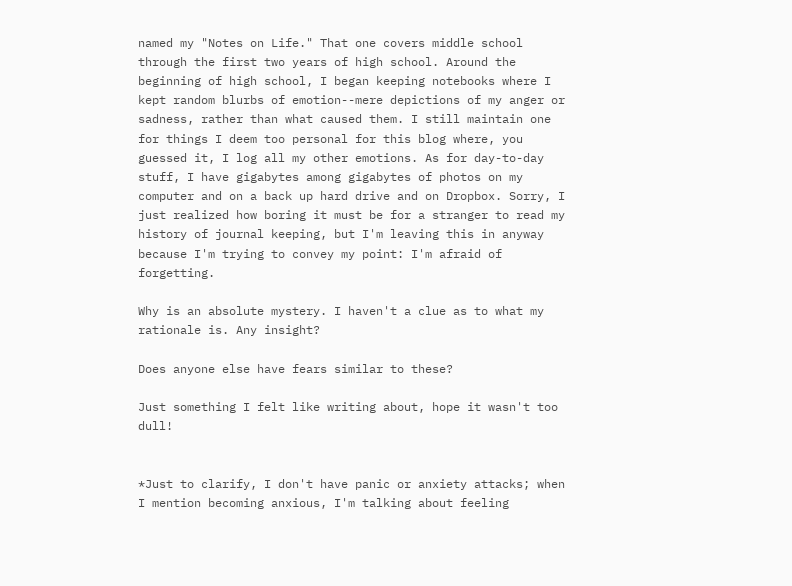named my "Notes on Life." That one covers middle school through the first two years of high school. Around the beginning of high school, I began keeping notebooks where I kept random blurbs of emotion--mere depictions of my anger or sadness, rather than what caused them. I still maintain one for things I deem too personal for this blog where, you guessed it, I log all my other emotions. As for day-to-day stuff, I have gigabytes among gigabytes of photos on my computer and on a back up hard drive and on Dropbox. Sorry, I just realized how boring it must be for a stranger to read my history of journal keeping, but I'm leaving this in anyway because I'm trying to convey my point: I'm afraid of forgetting.

Why is an absolute mystery. I haven't a clue as to what my rationale is. Any insight?

Does anyone else have fears similar to these?

Just something I felt like writing about, hope it wasn't too dull!


*Just to clarify, I don't have panic or anxiety attacks; when I mention becoming anxious, I'm talking about feeling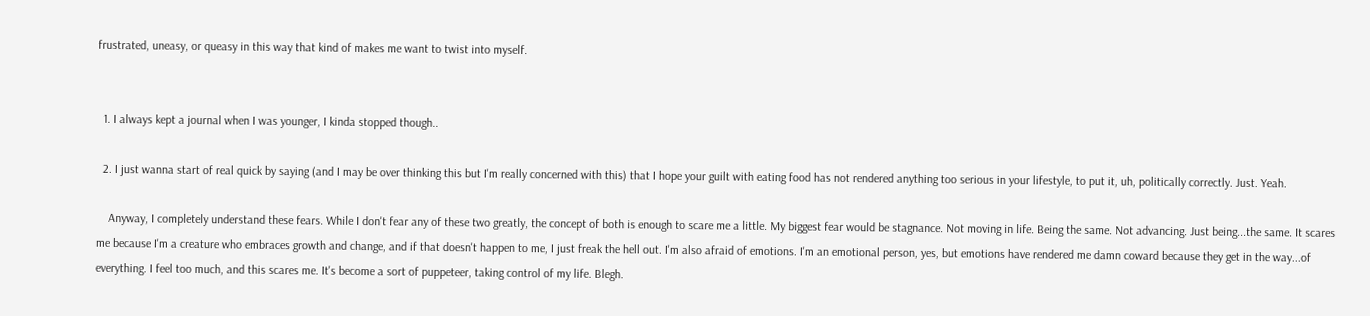frustrated, uneasy, or queasy in this way that kind of makes me want to twist into myself.


  1. I always kept a journal when I was younger, I kinda stopped though..

  2. I just wanna start of real quick by saying (and I may be over thinking this but I'm really concerned with this) that I hope your guilt with eating food has not rendered anything too serious in your lifestyle, to put it, uh, politically correctly. Just. Yeah.

    Anyway, I completely understand these fears. While I don't fear any of these two greatly, the concept of both is enough to scare me a little. My biggest fear would be stagnance. Not moving in life. Being the same. Not advancing. Just being...the same. It scares me because I'm a creature who embraces growth and change, and if that doesn't happen to me, I just freak the hell out. I'm also afraid of emotions. I'm an emotional person, yes, but emotions have rendered me damn coward because they get in the way...of everything. I feel too much, and this scares me. It's become a sort of puppeteer, taking control of my life. Blegh.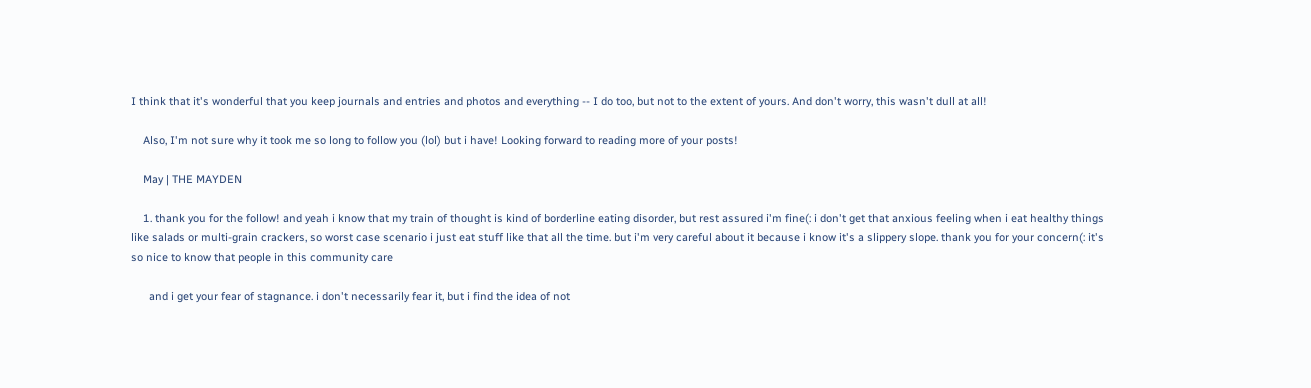I think that it's wonderful that you keep journals and entries and photos and everything -- I do too, but not to the extent of yours. And don't worry, this wasn't dull at all!

    Also, I'm not sure why it took me so long to follow you (lol) but i have! Looking forward to reading more of your posts!

    May | THE MAYDEN

    1. thank you for the follow! and yeah i know that my train of thought is kind of borderline eating disorder, but rest assured i'm fine(: i don't get that anxious feeling when i eat healthy things like salads or multi-grain crackers, so worst case scenario i just eat stuff like that all the time. but i'm very careful about it because i know it's a slippery slope. thank you for your concern(: it's so nice to know that people in this community care

      and i get your fear of stagnance. i don't necessarily fear it, but i find the idea of not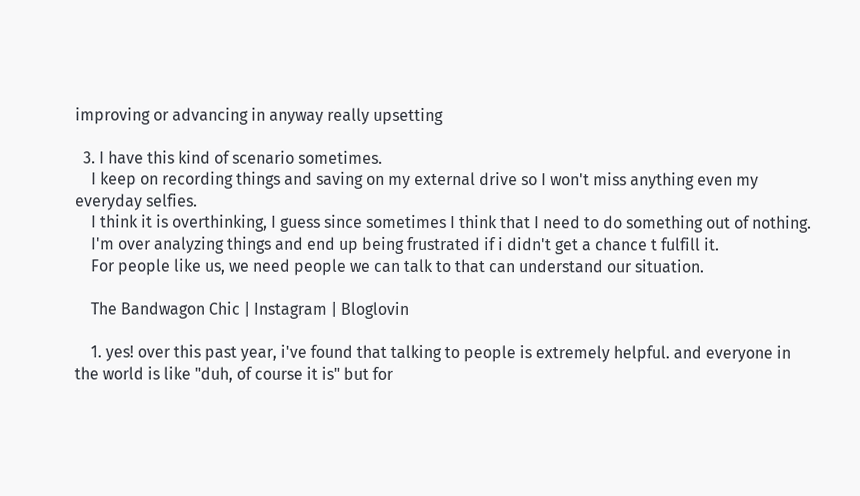improving or advancing in anyway really upsetting

  3. I have this kind of scenario sometimes.
    I keep on recording things and saving on my external drive so I won't miss anything even my everyday selfies.
    I think it is overthinking, I guess since sometimes I think that I need to do something out of nothing.
    I'm over analyzing things and end up being frustrated if i didn't get a chance t fulfill it.
    For people like us, we need people we can talk to that can understand our situation.

    The Bandwagon Chic | Instagram | Bloglovin

    1. yes! over this past year, i've found that talking to people is extremely helpful. and everyone in the world is like "duh, of course it is" but for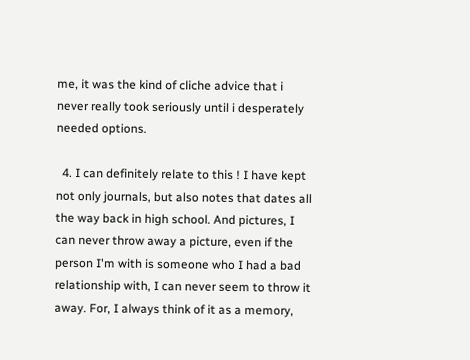me, it was the kind of cliche advice that i never really took seriously until i desperately needed options.

  4. I can definitely relate to this ! I have kept not only journals, but also notes that dates all the way back in high school. And pictures, I can never throw away a picture, even if the person I'm with is someone who I had a bad relationship with, I can never seem to throw it away. For, I always think of it as a memory,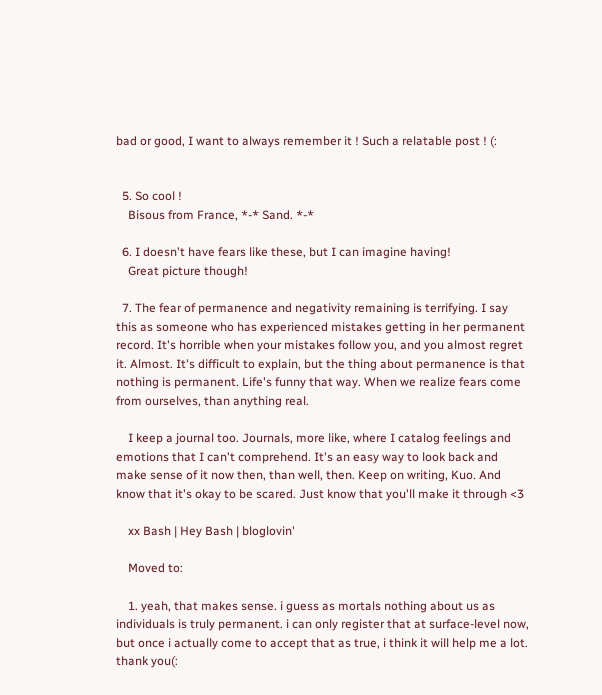bad or good, I want to always remember it ! Such a relatable post ! (:


  5. So cool !
    Bisous from France, *-* Sand. *-*

  6. I doesn't have fears like these, but I can imagine having!
    Great picture though!

  7. The fear of permanence and negativity remaining is terrifying. I say this as someone who has experienced mistakes getting in her permanent record. It's horrible when your mistakes follow you, and you almost regret it. Almost. It's difficult to explain, but the thing about permanence is that nothing is permanent. Life's funny that way. When we realize fears come from ourselves, than anything real.

    I keep a journal too. Journals, more like, where I catalog feelings and emotions that I can't comprehend. It's an easy way to look back and make sense of it now then, than well, then. Keep on writing, Kuo. And know that it's okay to be scared. Just know that you'll make it through <3

    xx Bash | Hey Bash | bloglovin'

    Moved to:

    1. yeah, that makes sense. i guess as mortals nothing about us as individuals is truly permanent. i can only register that at surface-level now, but once i actually come to accept that as true, i think it will help me a lot. thank you(: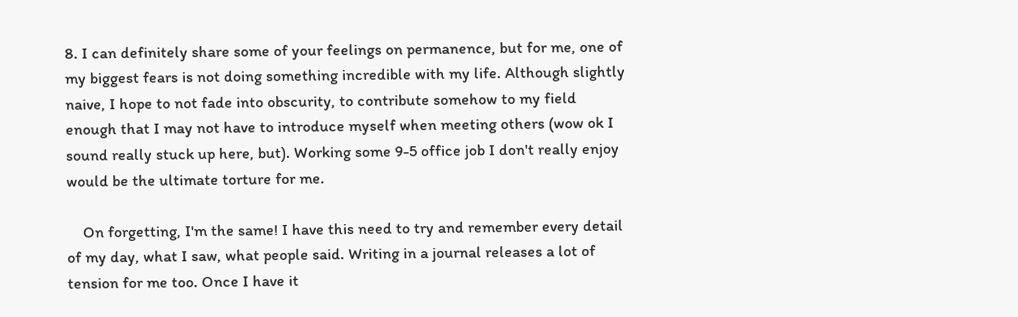8. I can definitely share some of your feelings on permanence, but for me, one of my biggest fears is not doing something incredible with my life. Although slightly naive, I hope to not fade into obscurity, to contribute somehow to my field enough that I may not have to introduce myself when meeting others (wow ok I sound really stuck up here, but). Working some 9-5 office job I don't really enjoy would be the ultimate torture for me.

    On forgetting, I'm the same! I have this need to try and remember every detail of my day, what I saw, what people said. Writing in a journal releases a lot of tension for me too. Once I have it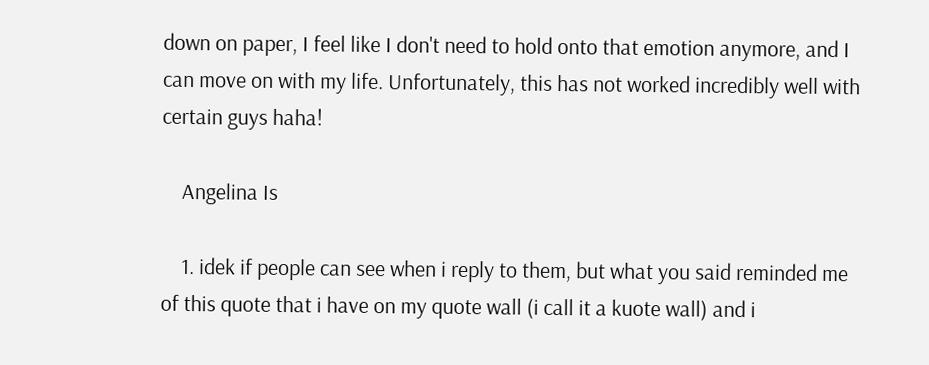down on paper, I feel like I don't need to hold onto that emotion anymore, and I can move on with my life. Unfortunately, this has not worked incredibly well with certain guys haha!

    Angelina Is

    1. idek if people can see when i reply to them, but what you said reminded me of this quote that i have on my quote wall (i call it a kuote wall) and i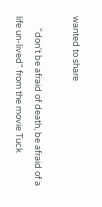wanted to share

      "don't be afraid of death, be afraid of a life un-lived" from the movie Tuck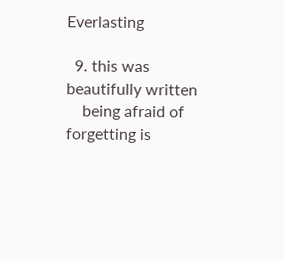Everlasting

  9. this was beautifully written
    being afraid of forgetting is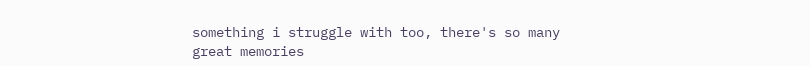something i struggle with too, there's so many great memories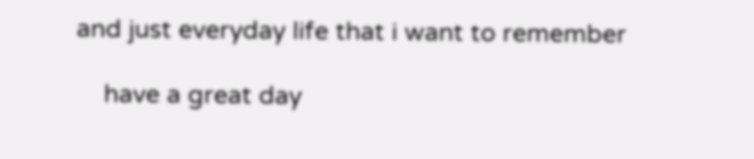and just everyday life that i want to remember

    have a great day